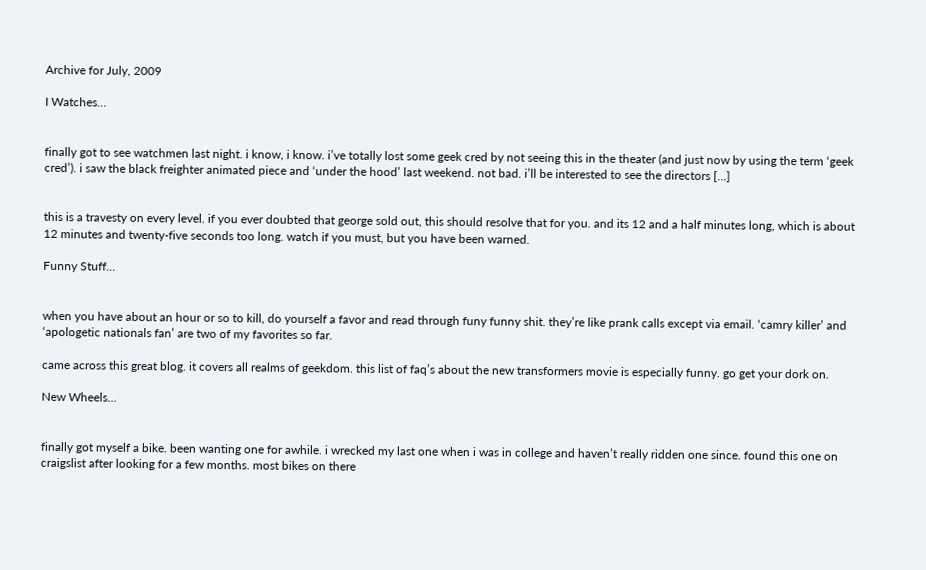Archive for July, 2009

I Watches…


finally got to see watchmen last night. i know, i know. i’ve totally lost some geek cred by not seeing this in the theater (and just now by using the term ‘geek cred’). i saw the black freighter animated piece and ‘under the hood’ last weekend. not bad. i’ll be interested to see the directors […]


this is a travesty on every level. if you ever doubted that george sold out, this should resolve that for you. and its 12 and a half minutes long, which is about 12 minutes and twenty-five seconds too long. watch if you must, but you have been warned.

Funny Stuff…


when you have about an hour or so to kill, do yourself a favor and read through funy funny shit. they’re like prank calls except via email. ‘camry killer’ and ‘apologetic nationals fan’ are two of my favorites so far.

came across this great blog. it covers all realms of geekdom. this list of faq’s about the new transformers movie is especially funny. go get your dork on.

New Wheels…


finally got myself a bike. been wanting one for awhile. i wrecked my last one when i was in college and haven’t really ridden one since. found this one on craigslist after looking for a few months. most bikes on there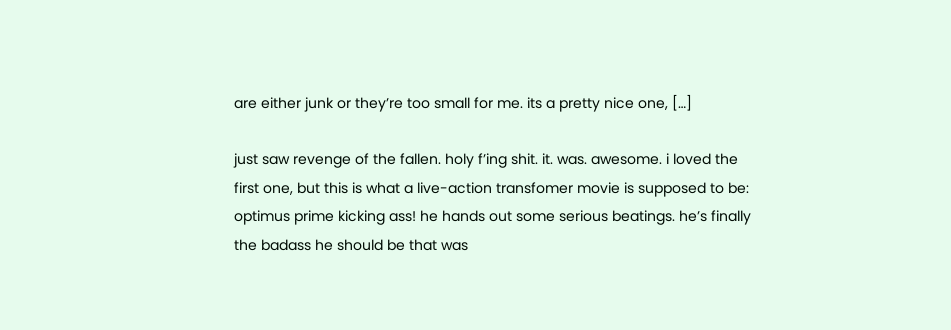are either junk or they’re too small for me. its a pretty nice one, […]

just saw revenge of the fallen. holy f’ing shit. it. was. awesome. i loved the first one, but this is what a live-action transfomer movie is supposed to be: optimus prime kicking ass! he hands out some serious beatings. he’s finally the badass he should be that was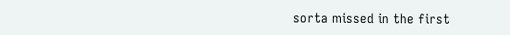sorta missed in the first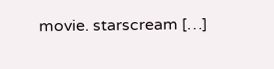movie. starscream […]